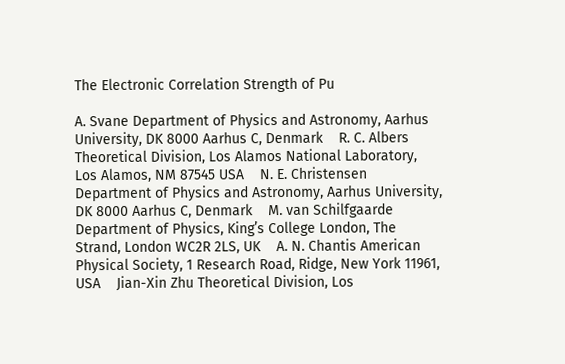The Electronic Correlation Strength of Pu

A. Svane Department of Physics and Astronomy, Aarhus University, DK 8000 Aarhus C, Denmark    R. C. Albers Theoretical Division, Los Alamos National Laboratory, Los Alamos, NM 87545 USA    N. E. Christensen Department of Physics and Astronomy, Aarhus University, DK 8000 Aarhus C, Denmark    M. van Schilfgaarde Department of Physics, King’s College London, The Strand, London WC2R 2LS, UK    A. N. Chantis American Physical Society, 1 Research Road, Ridge, New York 11961, USA    Jian-Xin Zhu Theoretical Division, Los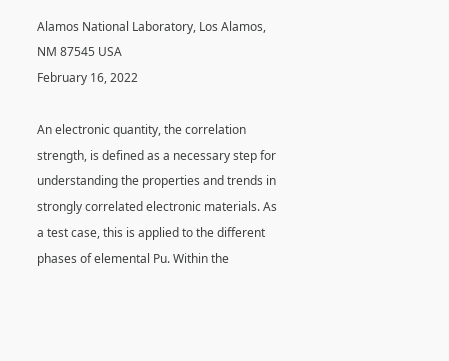Alamos National Laboratory, Los Alamos, NM 87545 USA
February 16, 2022

An electronic quantity, the correlation strength, is defined as a necessary step for understanding the properties and trends in strongly correlated electronic materials. As a test case, this is applied to the different phases of elemental Pu. Within the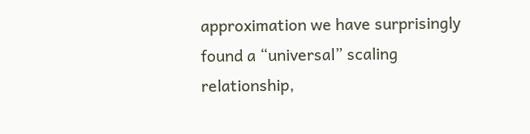approximation we have surprisingly found a “universal” scaling relationship,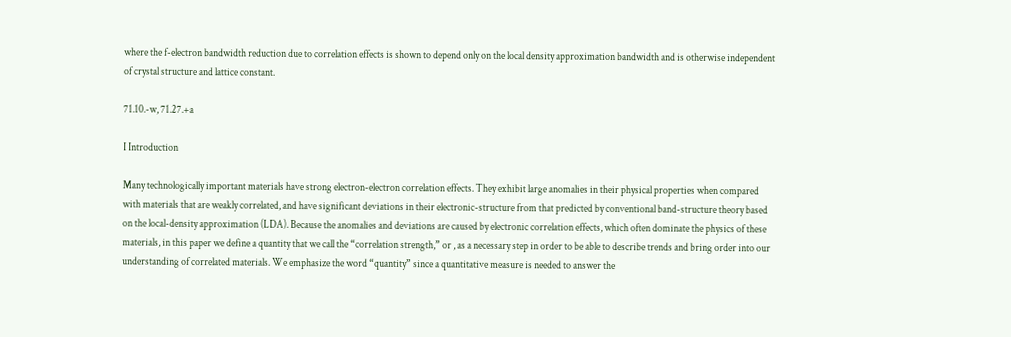where the f-electron bandwidth reduction due to correlation effects is shown to depend only on the local density approximation bandwidth and is otherwise independent of crystal structure and lattice constant.

71.10.-w, 71.27.+a

I Introduction

Many technologically important materials have strong electron-electron correlation effects. They exhibit large anomalies in their physical properties when compared with materials that are weakly correlated, and have significant deviations in their electronic-structure from that predicted by conventional band-structure theory based on the local-density approximation (LDA). Because the anomalies and deviations are caused by electronic correlation effects, which often dominate the physics of these materials, in this paper we define a quantity that we call the “correlation strength,” or , as a necessary step in order to be able to describe trends and bring order into our understanding of correlated materials. We emphasize the word “quantity” since a quantitative measure is needed to answer the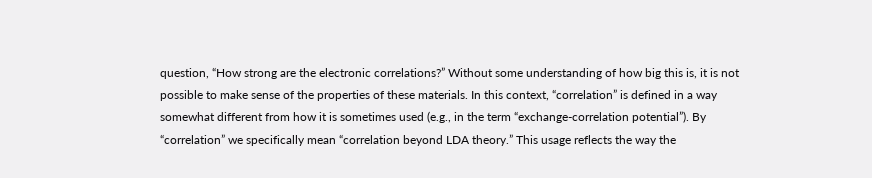question, “How strong are the electronic correlations?” Without some understanding of how big this is, it is not possible to make sense of the properties of these materials. In this context, “correlation” is defined in a way somewhat different from how it is sometimes used (e.g., in the term “exchange-correlation potential”). By “correlation” we specifically mean “correlation beyond LDA theory.” This usage reflects the way the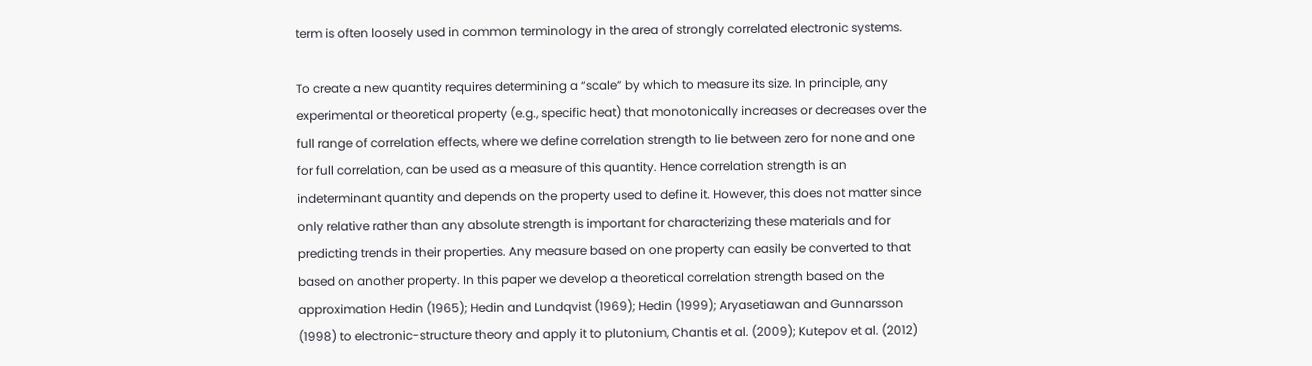term is often loosely used in common terminology in the area of strongly correlated electronic systems.

To create a new quantity requires determining a “scale” by which to measure its size. In principle, any experimental or theoretical property (e.g., specific heat) that monotonically increases or decreases over the full range of correlation effects, where we define correlation strength to lie between zero for none and one for full correlation, can be used as a measure of this quantity. Hence correlation strength is an indeterminant quantity and depends on the property used to define it. However, this does not matter since only relative rather than any absolute strength is important for characterizing these materials and for predicting trends in their properties. Any measure based on one property can easily be converted to that based on another property. In this paper we develop a theoretical correlation strength based on the approximation Hedin (1965); Hedin and Lundqvist (1969); Hedin (1999); Aryasetiawan and Gunnarsson (1998) to electronic-structure theory and apply it to plutonium, Chantis et al. (2009); Kutepov et al. (2012)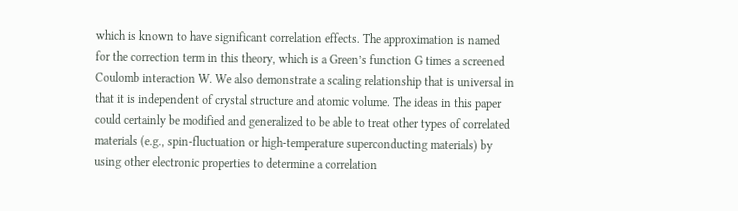which is known to have significant correlation effects. The approximation is named for the correction term in this theory, which is a Green’s function G times a screened Coulomb interaction W. We also demonstrate a scaling relationship that is universal in that it is independent of crystal structure and atomic volume. The ideas in this paper could certainly be modified and generalized to be able to treat other types of correlated materials (e.g., spin-fluctuation or high-temperature superconducting materials) by using other electronic properties to determine a correlation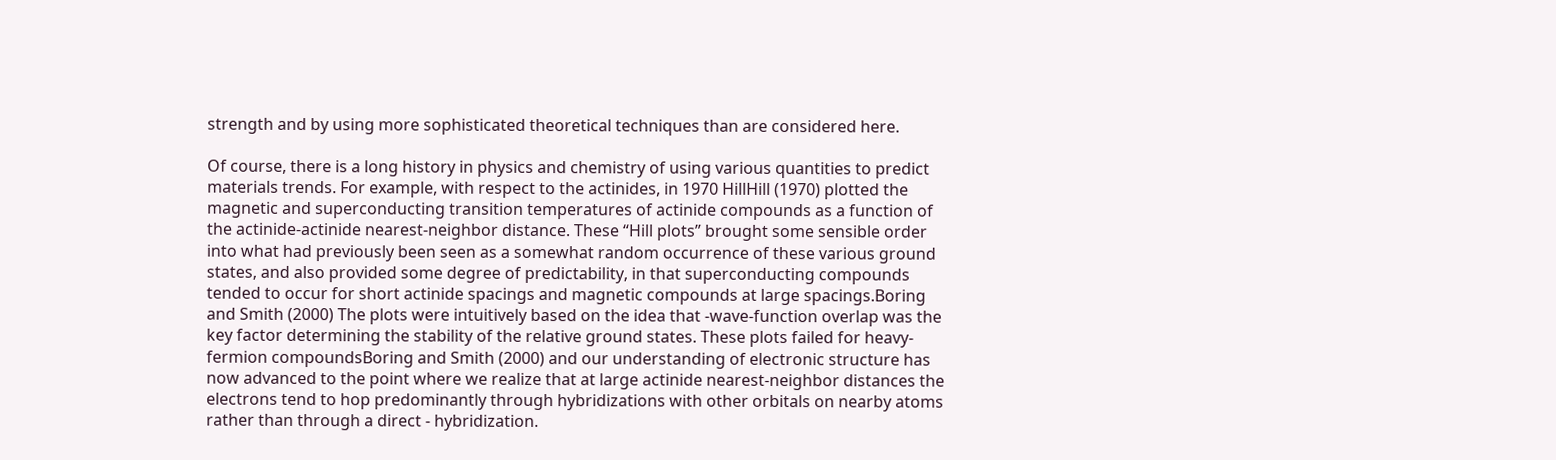strength and by using more sophisticated theoretical techniques than are considered here.

Of course, there is a long history in physics and chemistry of using various quantities to predict materials trends. For example, with respect to the actinides, in 1970 HillHill (1970) plotted the magnetic and superconducting transition temperatures of actinide compounds as a function of the actinide-actinide nearest-neighbor distance. These “Hill plots” brought some sensible order into what had previously been seen as a somewhat random occurrence of these various ground states, and also provided some degree of predictability, in that superconducting compounds tended to occur for short actinide spacings and magnetic compounds at large spacings.Boring and Smith (2000) The plots were intuitively based on the idea that -wave-function overlap was the key factor determining the stability of the relative ground states. These plots failed for heavy-fermion compoundsBoring and Smith (2000) and our understanding of electronic structure has now advanced to the point where we realize that at large actinide nearest-neighbor distances the electrons tend to hop predominantly through hybridizations with other orbitals on nearby atoms rather than through a direct - hybridization.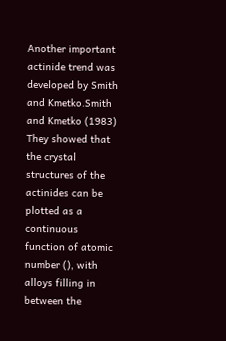Another important actinide trend was developed by Smith and Kmetko.Smith and Kmetko (1983) They showed that the crystal structures of the actinides can be plotted as a continuous function of atomic number (), with alloys filling in between the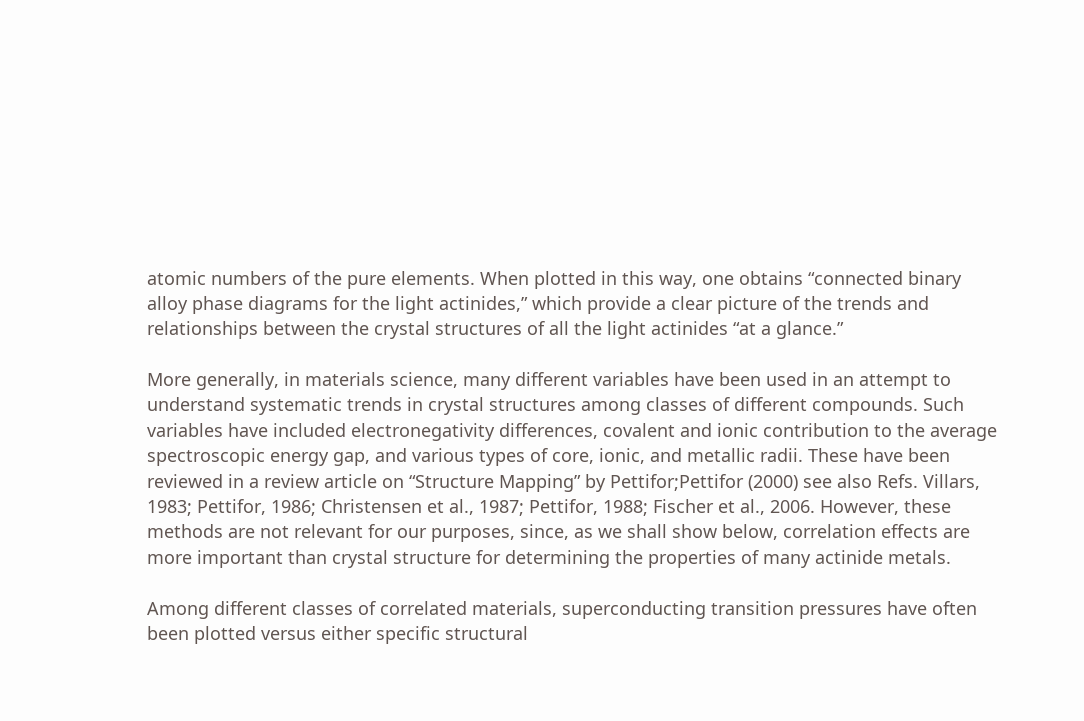atomic numbers of the pure elements. When plotted in this way, one obtains “connected binary alloy phase diagrams for the light actinides,” which provide a clear picture of the trends and relationships between the crystal structures of all the light actinides “at a glance.”

More generally, in materials science, many different variables have been used in an attempt to understand systematic trends in crystal structures among classes of different compounds. Such variables have included electronegativity differences, covalent and ionic contribution to the average spectroscopic energy gap, and various types of core, ionic, and metallic radii. These have been reviewed in a review article on “Structure Mapping” by Pettifor;Pettifor (2000) see also Refs. Villars, 1983; Pettifor, 1986; Christensen et al., 1987; Pettifor, 1988; Fischer et al., 2006. However, these methods are not relevant for our purposes, since, as we shall show below, correlation effects are more important than crystal structure for determining the properties of many actinide metals.

Among different classes of correlated materials, superconducting transition pressures have often been plotted versus either specific structural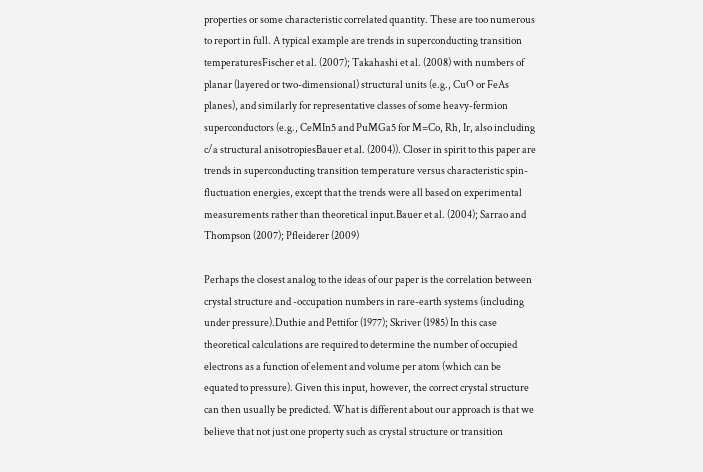properties or some characteristic correlated quantity. These are too numerous to report in full. A typical example are trends in superconducting transition temperaturesFischer et al. (2007); Takahashi et al. (2008) with numbers of planar (layered or two-dimensional) structural units (e.g., CuO or FeAs planes), and similarly for representative classes of some heavy-fermion superconductors (e.g., CeMIn5 and PuMGa5 for M=Co, Rh, Ir, also including c/a structural anisotropiesBauer et al. (2004)). Closer in spirit to this paper are trends in superconducting transition temperature versus characteristic spin-fluctuation energies, except that the trends were all based on experimental measurements rather than theoretical input.Bauer et al. (2004); Sarrao and Thompson (2007); Pfleiderer (2009)

Perhaps the closest analog to the ideas of our paper is the correlation between crystal structure and -occupation numbers in rare-earth systems (including under pressure).Duthie and Pettifor (1977); Skriver (1985) In this case theoretical calculations are required to determine the number of occupied electrons as a function of element and volume per atom (which can be equated to pressure). Given this input, however, the correct crystal structure can then usually be predicted. What is different about our approach is that we believe that not just one property such as crystal structure or transition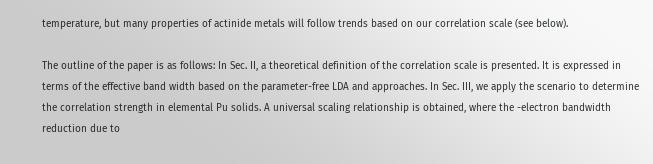temperature, but many properties of actinide metals will follow trends based on our correlation scale (see below).

The outline of the paper is as follows: In Sec. II, a theoretical definition of the correlation scale is presented. It is expressed in terms of the effective band width based on the parameter-free LDA and approaches. In Sec. III, we apply the scenario to determine the correlation strength in elemental Pu solids. A universal scaling relationship is obtained, where the -electron bandwidth reduction due to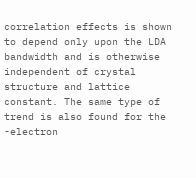correlation effects is shown to depend only upon the LDA bandwidth and is otherwise independent of crystal structure and lattice constant. The same type of trend is also found for the -electron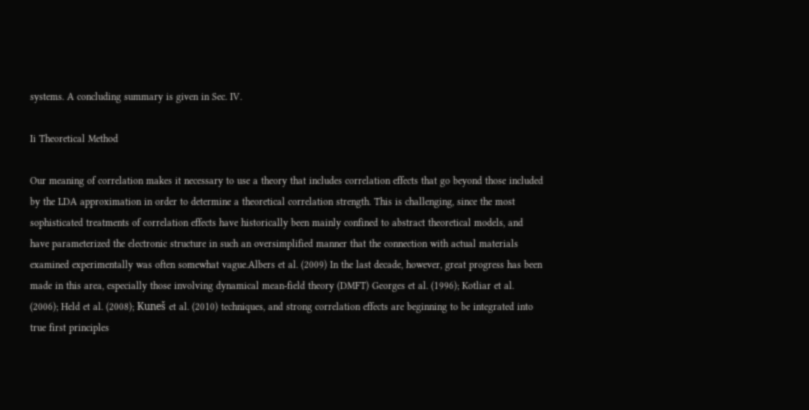systems. A concluding summary is given in Sec. IV.

Ii Theoretical Method

Our meaning of correlation makes it necessary to use a theory that includes correlation effects that go beyond those included by the LDA approximation in order to determine a theoretical correlation strength. This is challenging, since the most sophisticated treatments of correlation effects have historically been mainly confined to abstract theoretical models, and have parameterized the electronic structure in such an oversimplified manner that the connection with actual materials examined experimentally was often somewhat vague.Albers et al. (2009) In the last decade, however, great progress has been made in this area, especially those involving dynamical mean-field theory (DMFT) Georges et al. (1996); Kotliar et al. (2006); Held et al. (2008); Kuneš et al. (2010) techniques, and strong correlation effects are beginning to be integrated into true first principles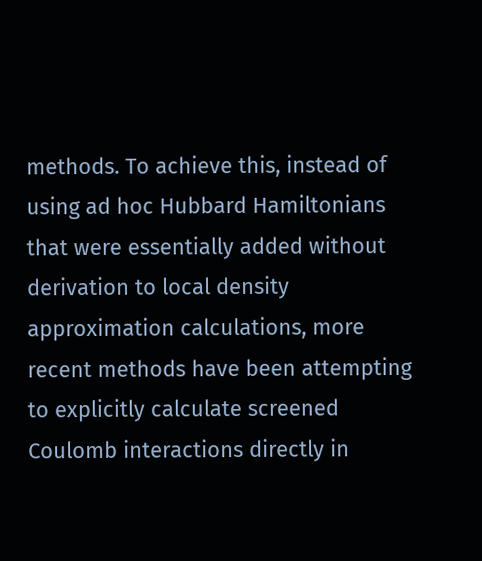methods. To achieve this, instead of using ad hoc Hubbard Hamiltonians that were essentially added without derivation to local density approximation calculations, more recent methods have been attempting to explicitly calculate screened Coulomb interactions directly in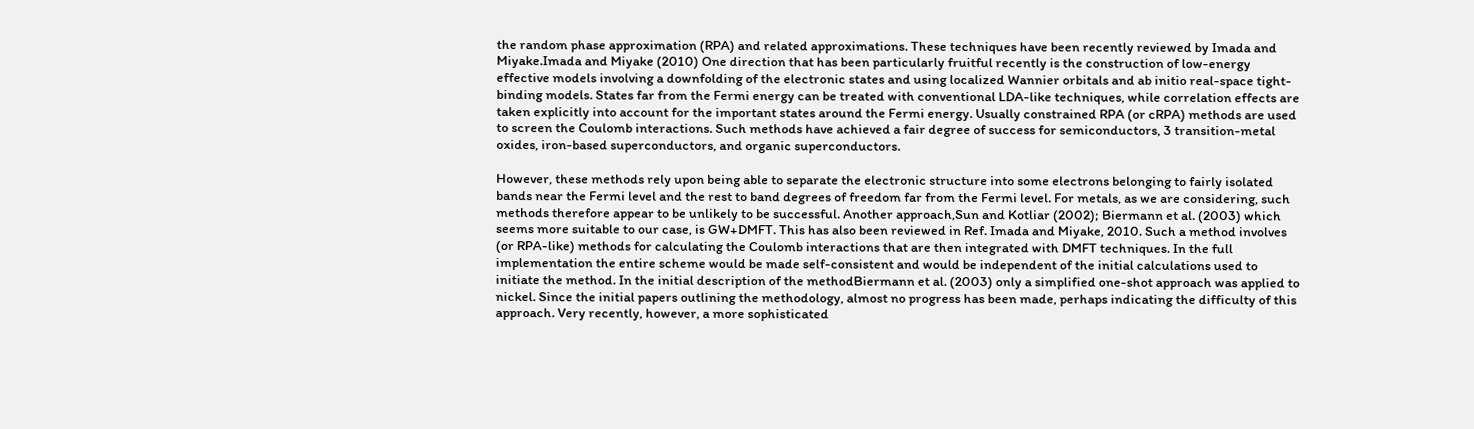the random phase approximation (RPA) and related approximations. These techniques have been recently reviewed by Imada and Miyake.Imada and Miyake (2010) One direction that has been particularly fruitful recently is the construction of low-energy effective models involving a downfolding of the electronic states and using localized Wannier orbitals and ab initio real-space tight-binding models. States far from the Fermi energy can be treated with conventional LDA-like techniques, while correlation effects are taken explicitly into account for the important states around the Fermi energy. Usually constrained RPA (or cRPA) methods are used to screen the Coulomb interactions. Such methods have achieved a fair degree of success for semiconductors, 3 transition-metal oxides, iron-based superconductors, and organic superconductors.

However, these methods rely upon being able to separate the electronic structure into some electrons belonging to fairly isolated bands near the Fermi level and the rest to band degrees of freedom far from the Fermi level. For metals, as we are considering, such methods therefore appear to be unlikely to be successful. Another approach,Sun and Kotliar (2002); Biermann et al. (2003) which seems more suitable to our case, is GW+DMFT. This has also been reviewed in Ref. Imada and Miyake, 2010. Such a method involves (or RPA-like) methods for calculating the Coulomb interactions that are then integrated with DMFT techniques. In the full implementation the entire scheme would be made self-consistent and would be independent of the initial calculations used to initiate the method. In the initial description of the methodBiermann et al. (2003) only a simplified one-shot approach was applied to nickel. Since the initial papers outlining the methodology, almost no progress has been made, perhaps indicating the difficulty of this approach. Very recently, however, a more sophisticated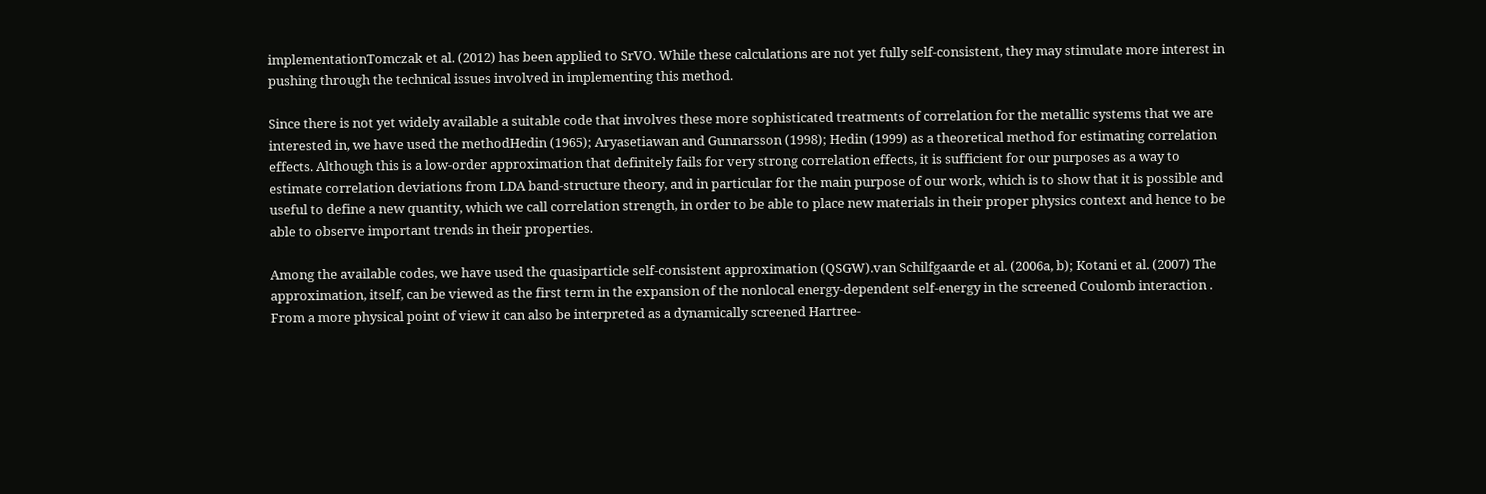implementationTomczak et al. (2012) has been applied to SrVO. While these calculations are not yet fully self-consistent, they may stimulate more interest in pushing through the technical issues involved in implementing this method.

Since there is not yet widely available a suitable code that involves these more sophisticated treatments of correlation for the metallic systems that we are interested in, we have used the methodHedin (1965); Aryasetiawan and Gunnarsson (1998); Hedin (1999) as a theoretical method for estimating correlation effects. Although this is a low-order approximation that definitely fails for very strong correlation effects, it is sufficient for our purposes as a way to estimate correlation deviations from LDA band-structure theory, and in particular for the main purpose of our work, which is to show that it is possible and useful to define a new quantity, which we call correlation strength, in order to be able to place new materials in their proper physics context and hence to be able to observe important trends in their properties.

Among the available codes, we have used the quasiparticle self-consistent approximation (QSGW).van Schilfgaarde et al. (2006a, b); Kotani et al. (2007) The approximation, itself, can be viewed as the first term in the expansion of the nonlocal energy-dependent self-energy in the screened Coulomb interaction . From a more physical point of view it can also be interpreted as a dynamically screened Hartree-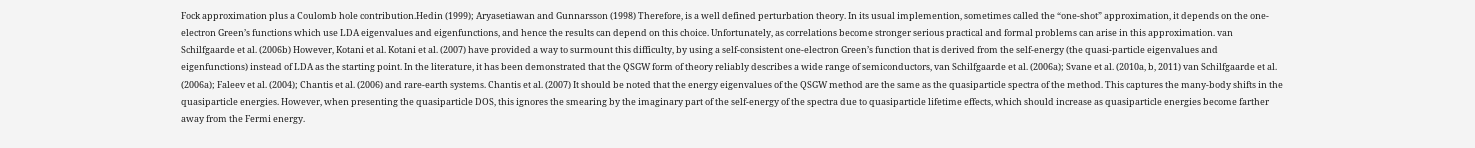Fock approximation plus a Coulomb hole contribution.Hedin (1999); Aryasetiawan and Gunnarsson (1998) Therefore, is a well defined perturbation theory. In its usual implemention, sometimes called the “one-shot” approximation, it depends on the one-electron Green’s functions which use LDA eigenvalues and eigenfunctions, and hence the results can depend on this choice. Unfortunately, as correlations become stronger serious practical and formal problems can arise in this approximation. van Schilfgaarde et al. (2006b) However, Kotani et al. Kotani et al. (2007) have provided a way to surmount this difficulty, by using a self-consistent one-electron Green’s function that is derived from the self-energy (the quasi-particle eigenvalues and eigenfunctions) instead of LDA as the starting point. In the literature, it has been demonstrated that the QSGW form of theory reliably describes a wide range of semiconductors, van Schilfgaarde et al. (2006a); Svane et al. (2010a, b, 2011) van Schilfgaarde et al. (2006a); Faleev et al. (2004); Chantis et al. (2006) and rare-earth systems. Chantis et al. (2007) It should be noted that the energy eigenvalues of the QSGW method are the same as the quasiparticle spectra of the method. This captures the many-body shifts in the quasiparticle energies. However, when presenting the quasiparticle DOS, this ignores the smearing by the imaginary part of the self-energy of the spectra due to quasiparticle lifetime effects, which should increase as quasiparticle energies become farther away from the Fermi energy.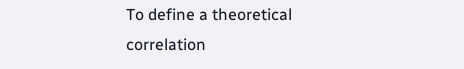To define a theoretical correlation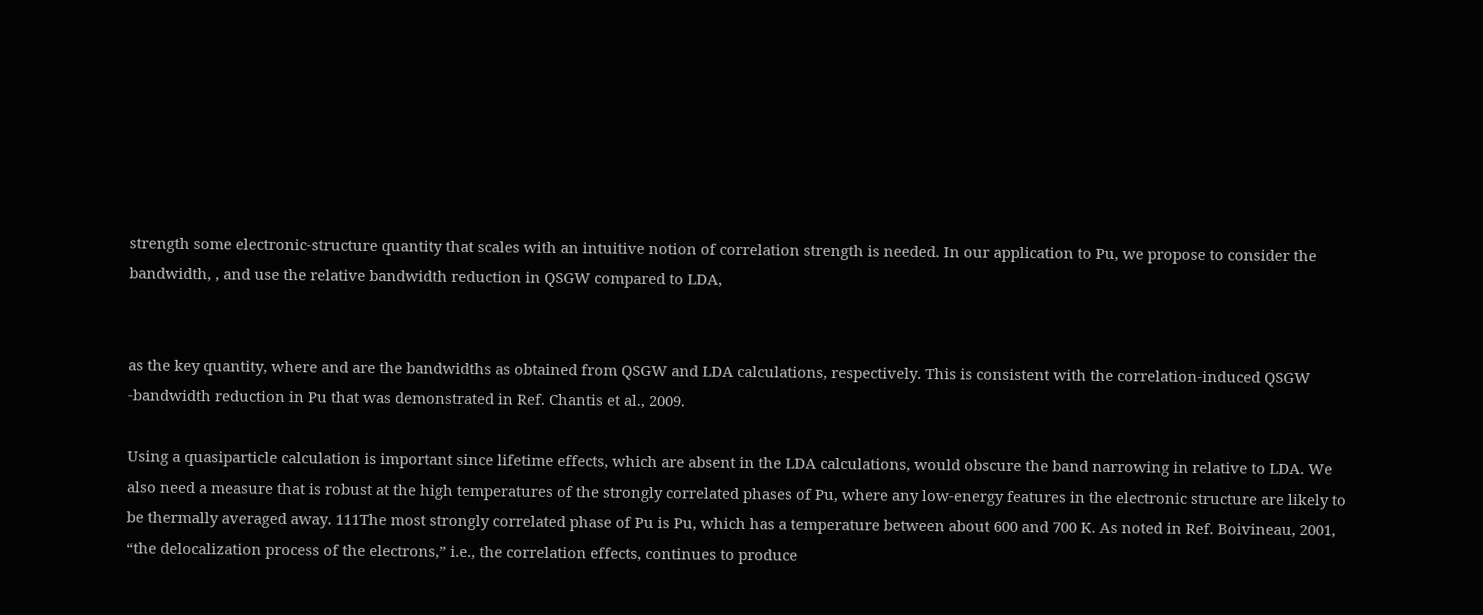strength some electronic-structure quantity that scales with an intuitive notion of correlation strength is needed. In our application to Pu, we propose to consider the bandwidth, , and use the relative bandwidth reduction in QSGW compared to LDA,


as the key quantity, where and are the bandwidths as obtained from QSGW and LDA calculations, respectively. This is consistent with the correlation-induced QSGW -bandwidth reduction in Pu that was demonstrated in Ref. Chantis et al., 2009.

Using a quasiparticle calculation is important since lifetime effects, which are absent in the LDA calculations, would obscure the band narrowing in relative to LDA. We also need a measure that is robust at the high temperatures of the strongly correlated phases of Pu, where any low-energy features in the electronic structure are likely to be thermally averaged away. 111The most strongly correlated phase of Pu is Pu, which has a temperature between about 600 and 700 K. As noted in Ref. Boivineau, 2001, “the delocalization process of the electrons,” i.e., the correlation effects, continues to produce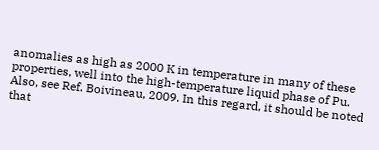anomalies as high as 2000 K in temperature in many of these properties, well into the high-temperature liquid phase of Pu. Also, see Ref. Boivineau, 2009. In this regard, it should be noted that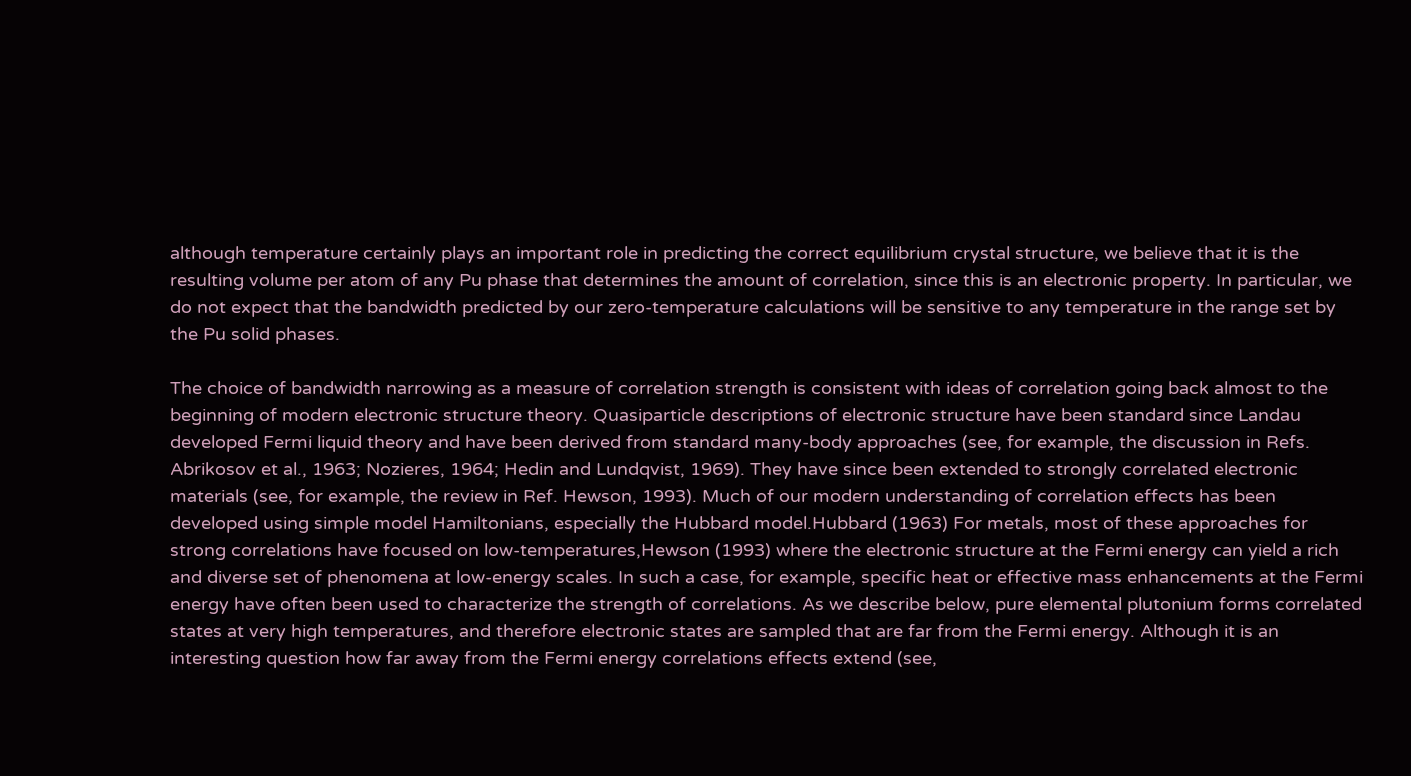although temperature certainly plays an important role in predicting the correct equilibrium crystal structure, we believe that it is the resulting volume per atom of any Pu phase that determines the amount of correlation, since this is an electronic property. In particular, we do not expect that the bandwidth predicted by our zero-temperature calculations will be sensitive to any temperature in the range set by the Pu solid phases.

The choice of bandwidth narrowing as a measure of correlation strength is consistent with ideas of correlation going back almost to the beginning of modern electronic structure theory. Quasiparticle descriptions of electronic structure have been standard since Landau developed Fermi liquid theory and have been derived from standard many-body approaches (see, for example, the discussion in Refs. Abrikosov et al., 1963; Nozieres, 1964; Hedin and Lundqvist, 1969). They have since been extended to strongly correlated electronic materials (see, for example, the review in Ref. Hewson, 1993). Much of our modern understanding of correlation effects has been developed using simple model Hamiltonians, especially the Hubbard model.Hubbard (1963) For metals, most of these approaches for strong correlations have focused on low-temperatures,Hewson (1993) where the electronic structure at the Fermi energy can yield a rich and diverse set of phenomena at low-energy scales. In such a case, for example, specific heat or effective mass enhancements at the Fermi energy have often been used to characterize the strength of correlations. As we describe below, pure elemental plutonium forms correlated states at very high temperatures, and therefore electronic states are sampled that are far from the Fermi energy. Although it is an interesting question how far away from the Fermi energy correlations effects extend (see,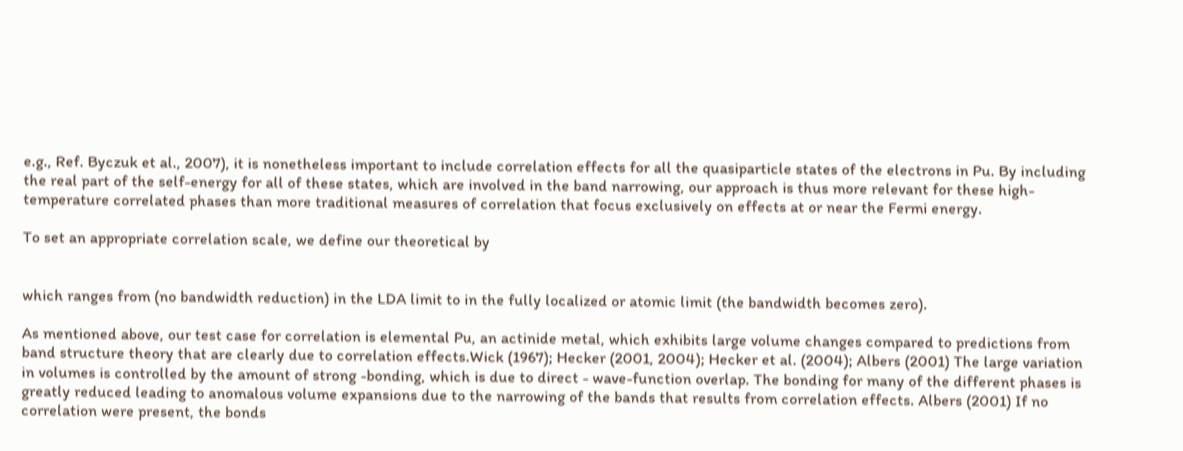e.g., Ref. Byczuk et al., 2007), it is nonetheless important to include correlation effects for all the quasiparticle states of the electrons in Pu. By including the real part of the self-energy for all of these states, which are involved in the band narrowing, our approach is thus more relevant for these high-temperature correlated phases than more traditional measures of correlation that focus exclusively on effects at or near the Fermi energy.

To set an appropriate correlation scale, we define our theoretical by


which ranges from (no bandwidth reduction) in the LDA limit to in the fully localized or atomic limit (the bandwidth becomes zero).

As mentioned above, our test case for correlation is elemental Pu, an actinide metal, which exhibits large volume changes compared to predictions from band structure theory that are clearly due to correlation effects.Wick (1967); Hecker (2001, 2004); Hecker et al. (2004); Albers (2001) The large variation in volumes is controlled by the amount of strong -bonding, which is due to direct - wave-function overlap. The bonding for many of the different phases is greatly reduced leading to anomalous volume expansions due to the narrowing of the bands that results from correlation effects. Albers (2001) If no correlation were present, the bonds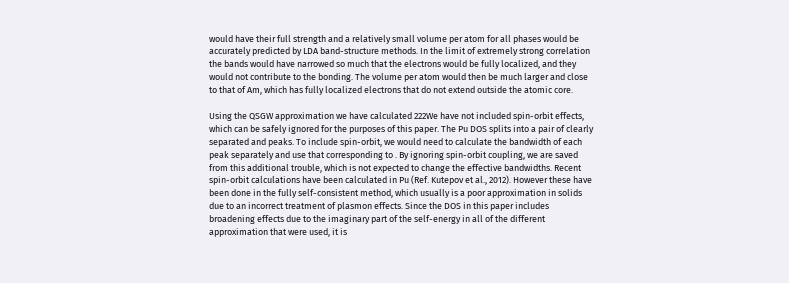would have their full strength and a relatively small volume per atom for all phases would be accurately predicted by LDA band-structure methods. In the limit of extremely strong correlation the bands would have narrowed so much that the electrons would be fully localized, and they would not contribute to the bonding. The volume per atom would then be much larger and close to that of Am, which has fully localized electrons that do not extend outside the atomic core.

Using the QSGW approximation we have calculated 222We have not included spin-orbit effects, which can be safely ignored for the purposes of this paper. The Pu DOS splits into a pair of clearly separated and peaks. To include spin-orbit, we would need to calculate the bandwidth of each peak separately and use that corresponding to . By ignoring spin-orbit coupling, we are saved from this additional trouble, which is not expected to change the effective bandwidths. Recent spin-orbit calculations have been calculated in Pu (Ref. Kutepov et al., 2012). However these have been done in the fully self-consistent method, which usually is a poor approximation in solids due to an incorrect treatment of plasmon effects. Since the DOS in this paper includes broadening effects due to the imaginary part of the self-energy in all of the different approximation that were used, it is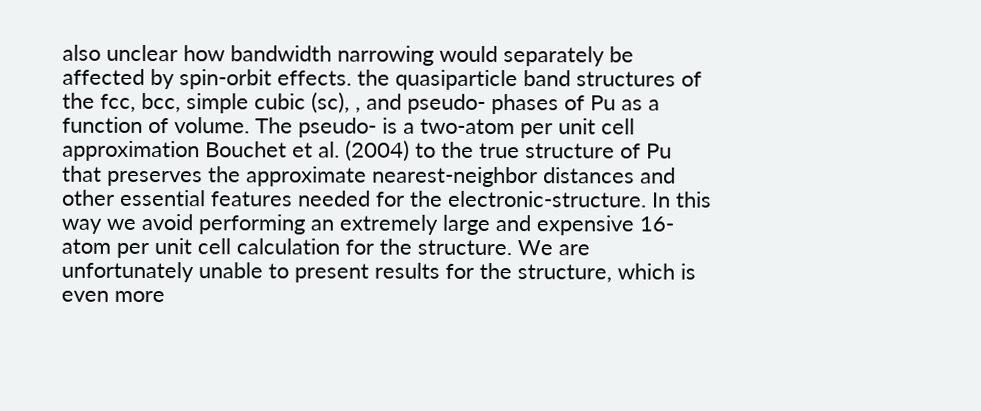also unclear how bandwidth narrowing would separately be affected by spin-orbit effects. the quasiparticle band structures of the fcc, bcc, simple cubic (sc), , and pseudo- phases of Pu as a function of volume. The pseudo- is a two-atom per unit cell approximation Bouchet et al. (2004) to the true structure of Pu that preserves the approximate nearest-neighbor distances and other essential features needed for the electronic-structure. In this way we avoid performing an extremely large and expensive 16-atom per unit cell calculation for the structure. We are unfortunately unable to present results for the structure, which is even more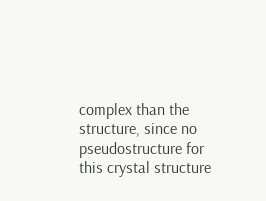complex than the structure, since no pseudostructure for this crystal structure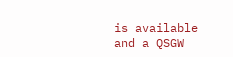is available and a QSGW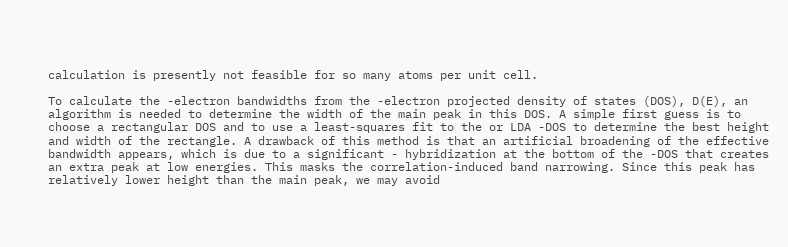calculation is presently not feasible for so many atoms per unit cell.

To calculate the -electron bandwidths from the -electron projected density of states (DOS), D(E), an algorithm is needed to determine the width of the main peak in this DOS. A simple first guess is to choose a rectangular DOS and to use a least-squares fit to the or LDA -DOS to determine the best height and width of the rectangle. A drawback of this method is that an artificial broadening of the effective bandwidth appears, which is due to a significant - hybridization at the bottom of the -DOS that creates an extra peak at low energies. This masks the correlation-induced band narrowing. Since this peak has relatively lower height than the main peak, we may avoid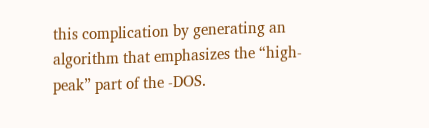this complication by generating an algorithm that emphasizes the “high-peak” part of the -DOS.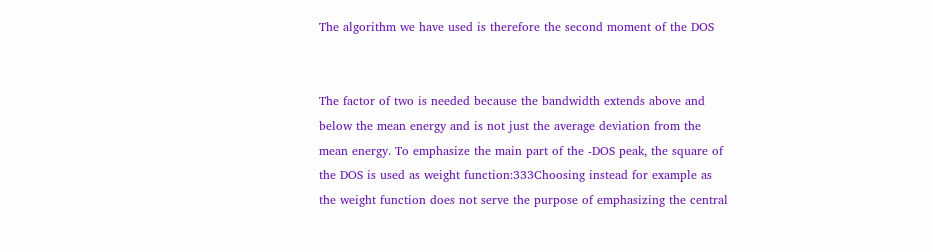The algorithm we have used is therefore the second moment of the DOS


The factor of two is needed because the bandwidth extends above and below the mean energy and is not just the average deviation from the mean energy. To emphasize the main part of the -DOS peak, the square of the DOS is used as weight function:333Choosing instead for example as the weight function does not serve the purpose of emphasizing the central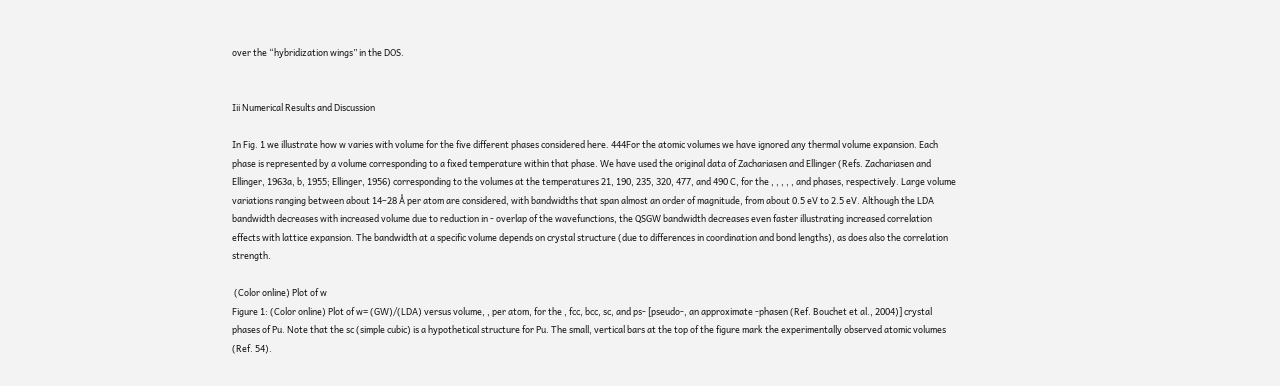over the “hybridization wings” in the DOS.


Iii Numerical Results and Discussion

In Fig. 1 we illustrate how w varies with volume for the five different phases considered here. 444For the atomic volumes we have ignored any thermal volume expansion. Each phase is represented by a volume corresponding to a fixed temperature within that phase. We have used the original data of Zachariasen and Ellinger (Refs. Zachariasen and Ellinger, 1963a, b, 1955; Ellinger, 1956) corresponding to the volumes at the temperatures 21, 190, 235, 320, 477, and 490 C, for the , , , , , and phases, respectively. Large volume variations ranging between about 14–28 Å per atom are considered, with bandwidths that span almost an order of magnitude, from about 0.5 eV to 2.5 eV. Although the LDA bandwidth decreases with increased volume due to reduction in - overlap of the wavefunctions, the QSGW bandwidth decreases even faster illustrating increased correlation effects with lattice expansion. The bandwidth at a specific volume depends on crystal structure (due to differences in coordination and bond lengths), as does also the correlation strength.

 (Color online) Plot of w
Figure 1: (Color online) Plot of w= (GW)/(LDA) versus volume, , per atom, for the , fcc, bcc, sc, and ps- [pseudo-, an approximate -phasen (Ref. Bouchet et al., 2004)] crystal phases of Pu. Note that the sc (simple cubic) is a hypothetical structure for Pu. The small, vertical bars at the top of the figure mark the experimentally observed atomic volumes (Ref. 54).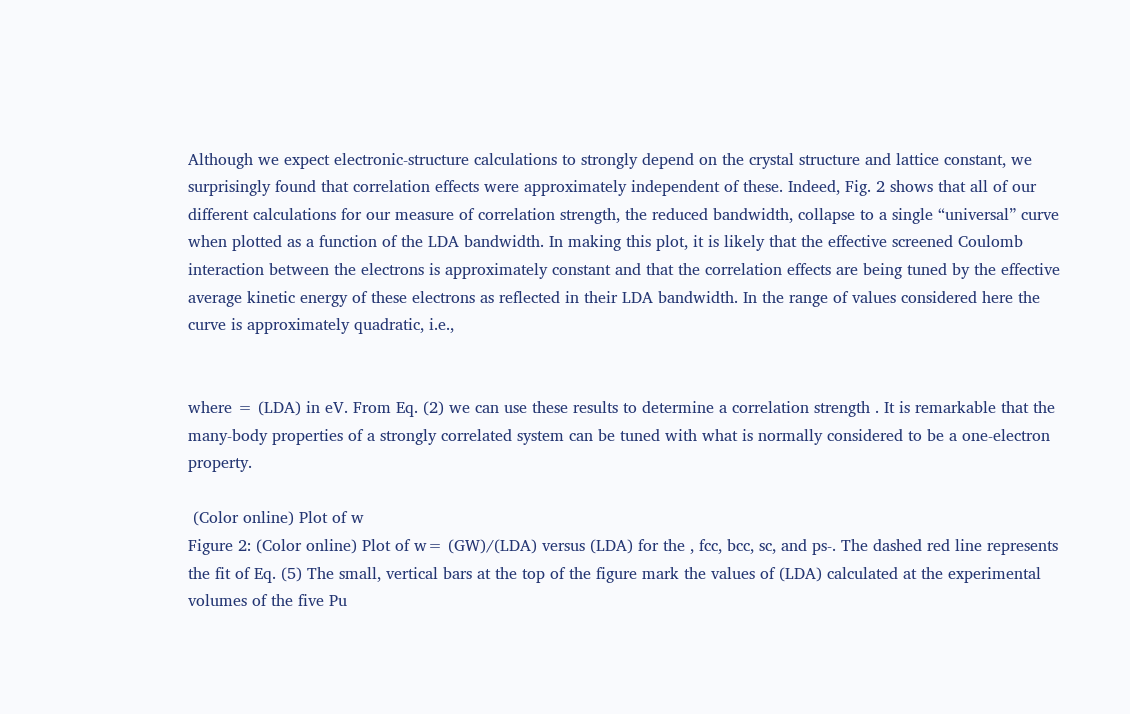Although we expect electronic-structure calculations to strongly depend on the crystal structure and lattice constant, we surprisingly found that correlation effects were approximately independent of these. Indeed, Fig. 2 shows that all of our different calculations for our measure of correlation strength, the reduced bandwidth, collapse to a single “universal” curve when plotted as a function of the LDA bandwidth. In making this plot, it is likely that the effective screened Coulomb interaction between the electrons is approximately constant and that the correlation effects are being tuned by the effective average kinetic energy of these electrons as reflected in their LDA bandwidth. In the range of values considered here the curve is approximately quadratic, i.e.,


where = (LDA) in eV. From Eq. (2) we can use these results to determine a correlation strength . It is remarkable that the many-body properties of a strongly correlated system can be tuned with what is normally considered to be a one-electron property.

 (Color online) Plot of w
Figure 2: (Color online) Plot of w= (GW)/(LDA) versus (LDA) for the , fcc, bcc, sc, and ps-. The dashed red line represents the fit of Eq. (5) The small, vertical bars at the top of the figure mark the values of (LDA) calculated at the experimental volumes of the five Pu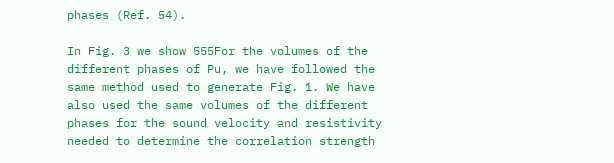phases (Ref. 54).

In Fig. 3 we show 555For the volumes of the different phases of Pu, we have followed the same method used to generate Fig. 1. We have also used the same volumes of the different phases for the sound velocity and resistivity needed to determine the correlation strength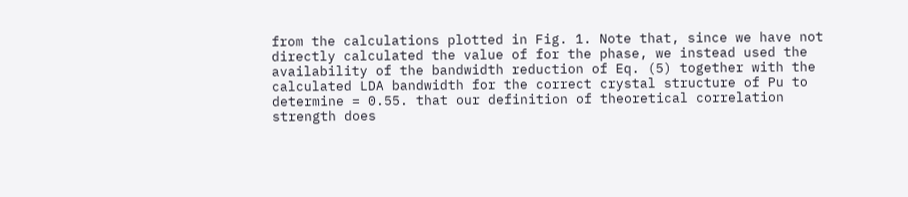from the calculations plotted in Fig. 1. Note that, since we have not directly calculated the value of for the phase, we instead used the availability of the bandwidth reduction of Eq. (5) together with the calculated LDA bandwidth for the correct crystal structure of Pu to determine = 0.55. that our definition of theoretical correlation strength does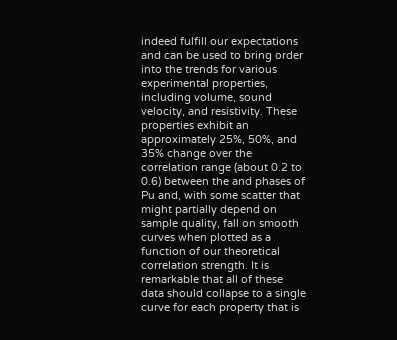indeed fulfill our expectations and can be used to bring order into the trends for various experimental properties, including volume, sound velocity, and resistivity. These properties exhibit an approximately 25%, 50%, and 35% change over the correlation range (about 0.2 to 0.6) between the and phases of Pu and, with some scatter that might partially depend on sample quality, fall on smooth curves when plotted as a function of our theoretical correlation strength. It is remarkable that all of these data should collapse to a single curve for each property that is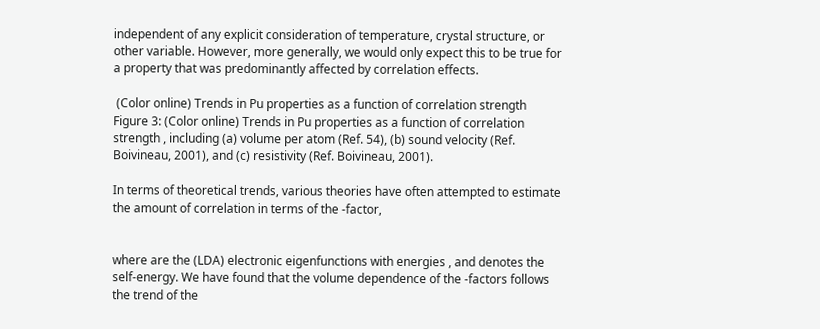independent of any explicit consideration of temperature, crystal structure, or other variable. However, more generally, we would only expect this to be true for a property that was predominantly affected by correlation effects.

 (Color online) Trends in Pu properties as a function of correlation strength
Figure 3: (Color online) Trends in Pu properties as a function of correlation strength , including (a) volume per atom (Ref. 54), (b) sound velocity (Ref. Boivineau, 2001), and (c) resistivity (Ref. Boivineau, 2001).

In terms of theoretical trends, various theories have often attempted to estimate the amount of correlation in terms of the -factor,


where are the (LDA) electronic eigenfunctions with energies , and denotes the self-energy. We have found that the volume dependence of the -factors follows the trend of the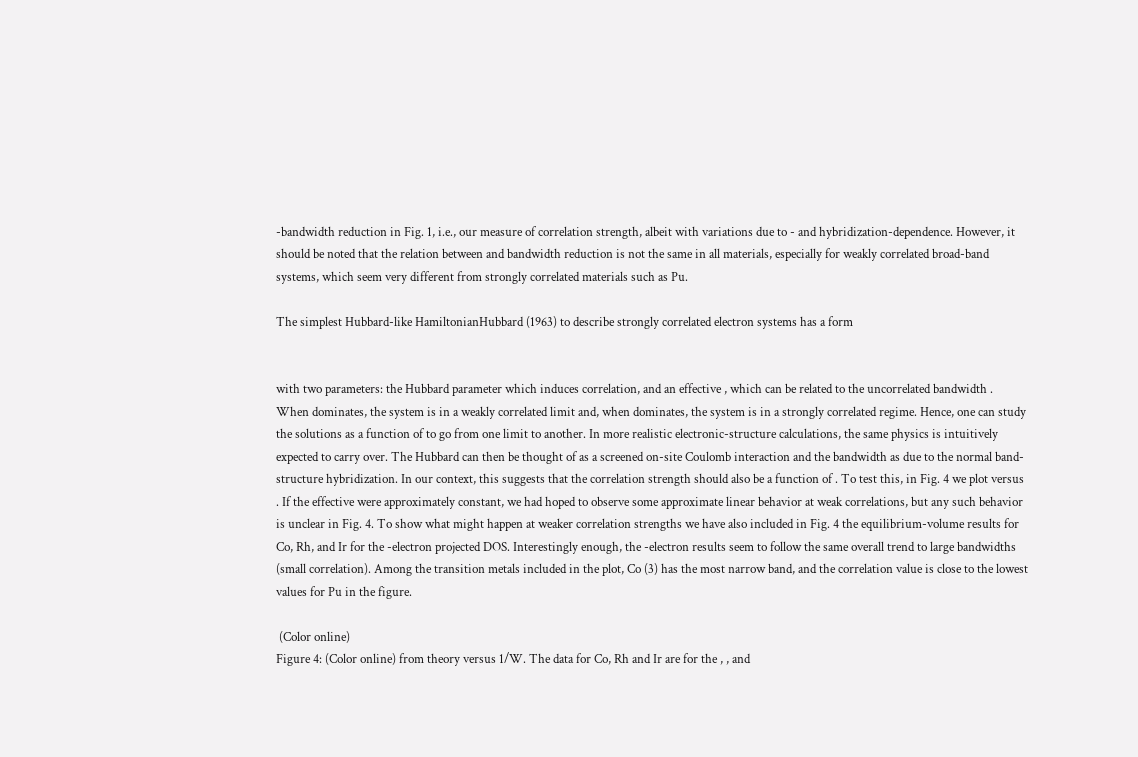-bandwidth reduction in Fig. 1, i.e., our measure of correlation strength, albeit with variations due to - and hybridization-dependence. However, it should be noted that the relation between and bandwidth reduction is not the same in all materials, especially for weakly correlated broad-band systems, which seem very different from strongly correlated materials such as Pu.

The simplest Hubbard-like HamiltonianHubbard (1963) to describe strongly correlated electron systems has a form


with two parameters: the Hubbard parameter which induces correlation, and an effective , which can be related to the uncorrelated bandwidth . When dominates, the system is in a weakly correlated limit and, when dominates, the system is in a strongly correlated regime. Hence, one can study the solutions as a function of to go from one limit to another. In more realistic electronic-structure calculations, the same physics is intuitively expected to carry over. The Hubbard can then be thought of as a screened on-site Coulomb interaction and the bandwidth as due to the normal band-structure hybridization. In our context, this suggests that the correlation strength should also be a function of . To test this, in Fig. 4 we plot versus . If the effective were approximately constant, we had hoped to observe some approximate linear behavior at weak correlations, but any such behavior is unclear in Fig. 4. To show what might happen at weaker correlation strengths we have also included in Fig. 4 the equilibrium-volume results for Co, Rh, and Ir for the -electron projected DOS. Interestingly enough, the -electron results seem to follow the same overall trend to large bandwidths (small correlation). Among the transition metals included in the plot, Co (3) has the most narrow band, and the correlation value is close to the lowest values for Pu in the figure.

 (Color online)
Figure 4: (Color online) from theory versus 1/W. The data for Co, Rh and Ir are for the , , and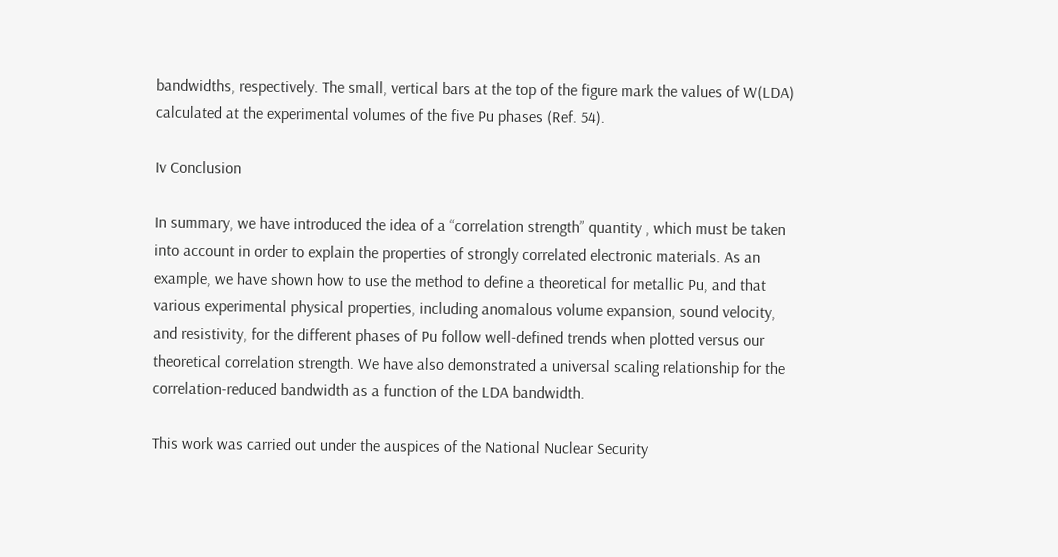bandwidths, respectively. The small, vertical bars at the top of the figure mark the values of W(LDA) calculated at the experimental volumes of the five Pu phases (Ref. 54).

Iv Conclusion

In summary, we have introduced the idea of a “correlation strength” quantity , which must be taken into account in order to explain the properties of strongly correlated electronic materials. As an example, we have shown how to use the method to define a theoretical for metallic Pu, and that various experimental physical properties, including anomalous volume expansion, sound velocity, and resistivity, for the different phases of Pu follow well-defined trends when plotted versus our theoretical correlation strength. We have also demonstrated a universal scaling relationship for the correlation-reduced bandwidth as a function of the LDA bandwidth.

This work was carried out under the auspices of the National Nuclear Security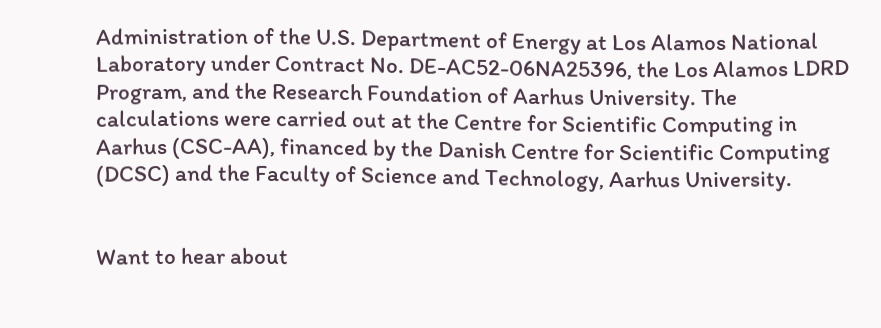Administration of the U.S. Department of Energy at Los Alamos National Laboratory under Contract No. DE-AC52-06NA25396, the Los Alamos LDRD Program, and the Research Foundation of Aarhus University. The calculations were carried out at the Centre for Scientific Computing in Aarhus (CSC-AA), financed by the Danish Centre for Scientific Computing (DCSC) and the Faculty of Science and Technology, Aarhus University.


Want to hear about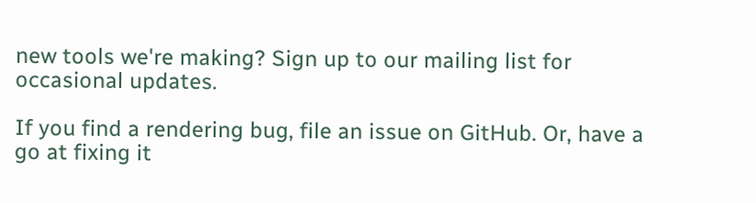new tools we're making? Sign up to our mailing list for occasional updates.

If you find a rendering bug, file an issue on GitHub. Or, have a go at fixing it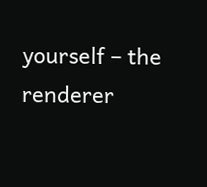yourself – the renderer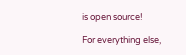is open source!

For everything else,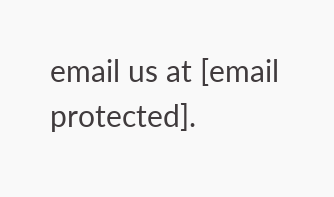email us at [email protected].